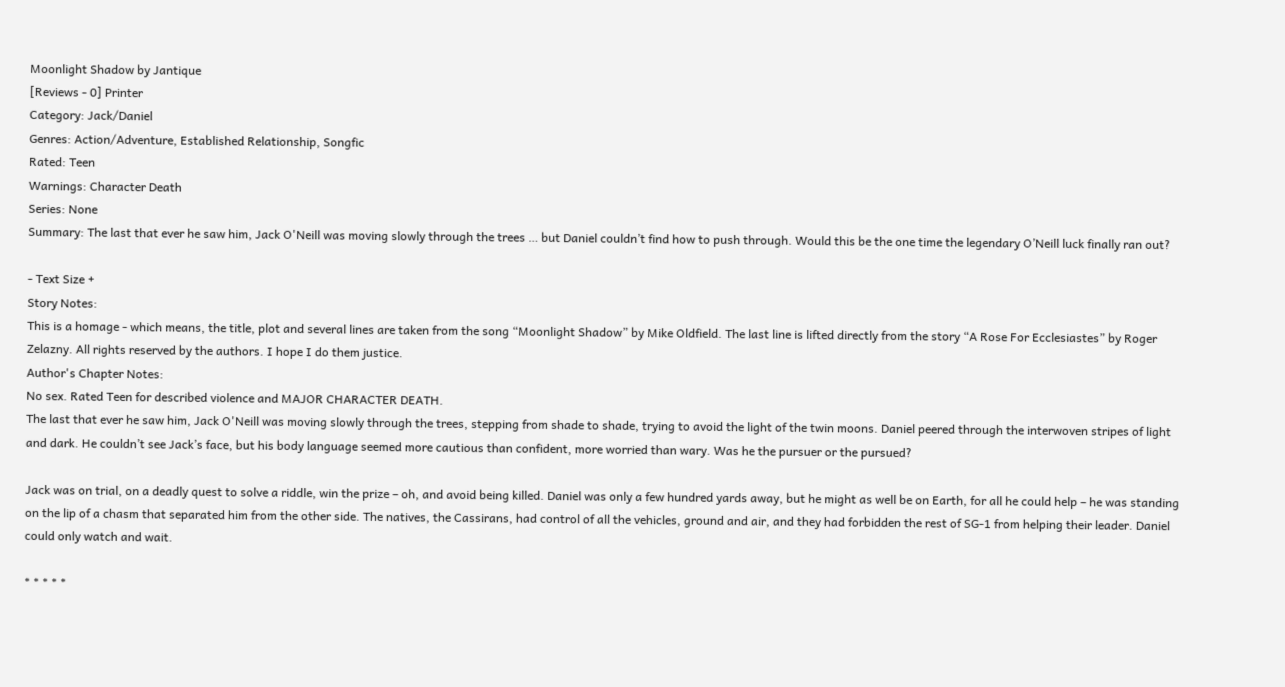Moonlight Shadow by Jantique
[Reviews - 0] Printer
Category: Jack/Daniel
Genres: Action/Adventure, Established Relationship, Songfic
Rated: Teen
Warnings: Character Death
Series: None
Summary: The last that ever he saw him, Jack O'Neill was moving slowly through the trees … but Daniel couldn’t find how to push through. Would this be the one time the legendary O’Neill luck finally ran out?

- Text Size +
Story Notes:
This is a homage - which means, the title, plot and several lines are taken from the song “Moonlight Shadow” by Mike Oldfield. The last line is lifted directly from the story “A Rose For Ecclesiastes” by Roger Zelazny. All rights reserved by the authors. I hope I do them justice.
Author's Chapter Notes:
No sex. Rated Teen for described violence and MAJOR CHARACTER DEATH.
The last that ever he saw him, Jack O'Neill was moving slowly through the trees, stepping from shade to shade, trying to avoid the light of the twin moons. Daniel peered through the interwoven stripes of light and dark. He couldn’t see Jack’s face, but his body language seemed more cautious than confident, more worried than wary. Was he the pursuer or the pursued?

Jack was on trial, on a deadly quest to solve a riddle, win the prize – oh, and avoid being killed. Daniel was only a few hundred yards away, but he might as well be on Earth, for all he could help – he was standing on the lip of a chasm that separated him from the other side. The natives, the Cassirans, had control of all the vehicles, ground and air, and they had forbidden the rest of SG-1 from helping their leader. Daniel could only watch and wait.

* * * * *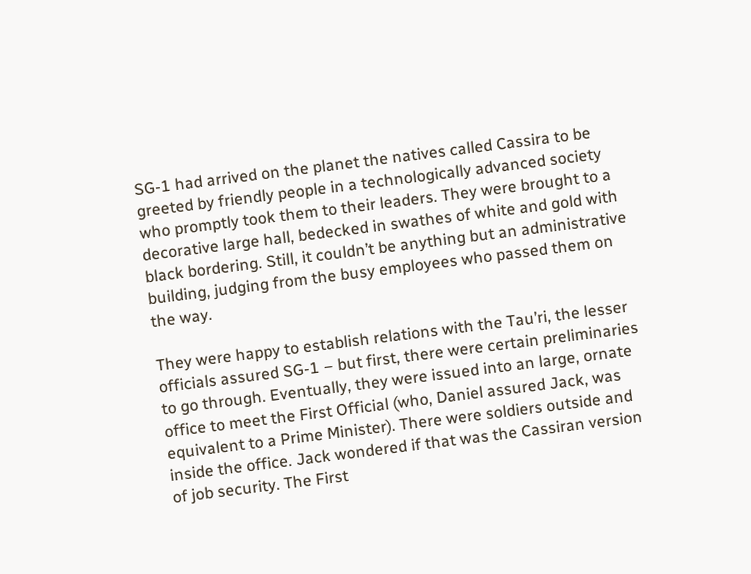SG-1 had arrived on the planet the natives called Cassira to be greeted by friendly people in a technologically advanced society who promptly took them to their leaders. They were brought to a decorative large hall, bedecked in swathes of white and gold with black bordering. Still, it couldn’t be anything but an administrative building, judging from the busy employees who passed them on the way.

They were happy to establish relations with the Tau’ri, the lesser officials assured SG-1 – but first, there were certain preliminaries to go through. Eventually, they were issued into an large, ornate office to meet the First Official (who, Daniel assured Jack, was equivalent to a Prime Minister). There were soldiers outside and inside the office. Jack wondered if that was the Cassiran version of job security. The First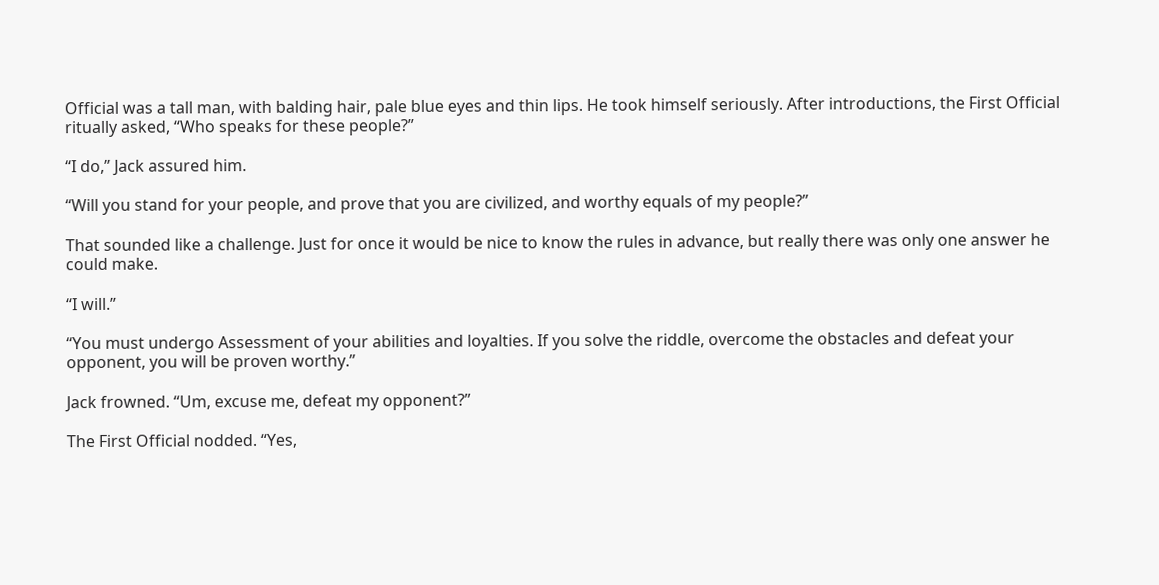Official was a tall man, with balding hair, pale blue eyes and thin lips. He took himself seriously. After introductions, the First Official ritually asked, “Who speaks for these people?”

“I do,” Jack assured him.

“Will you stand for your people, and prove that you are civilized, and worthy equals of my people?”

That sounded like a challenge. Just for once it would be nice to know the rules in advance, but really there was only one answer he could make.

“I will.”

“You must undergo Assessment of your abilities and loyalties. If you solve the riddle, overcome the obstacles and defeat your opponent, you will be proven worthy.”

Jack frowned. “Um, excuse me, defeat my opponent?”

The First Official nodded. “Yes,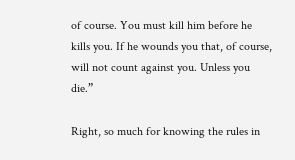of course. You must kill him before he kills you. If he wounds you that, of course, will not count against you. Unless you die.”

Right, so much for knowing the rules in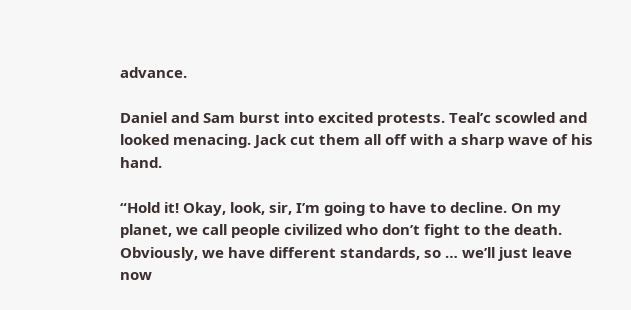advance.

Daniel and Sam burst into excited protests. Teal’c scowled and looked menacing. Jack cut them all off with a sharp wave of his hand.

“Hold it! Okay, look, sir, I’m going to have to decline. On my planet, we call people civilized who don’t fight to the death. Obviously, we have different standards, so … we’ll just leave now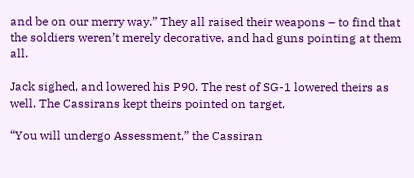and be on our merry way.” They all raised their weapons – to find that the soldiers weren’t merely decorative, and had guns pointing at them all.

Jack sighed, and lowered his P90. The rest of SG-1 lowered theirs as well. The Cassirans kept theirs pointed on target.

“You will undergo Assessment,” the Cassiran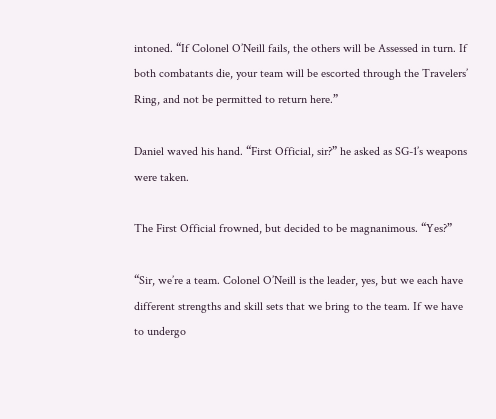intoned. “If Colonel O’Neill fails, the others will be Assessed in turn. If both combatants die, your team will be escorted through the Travelers’ Ring, and not be permitted to return here.”

Daniel waved his hand. “First Official, sir?” he asked as SG-1’s weapons were taken.

The First Official frowned, but decided to be magnanimous. “Yes?”

“Sir, we’re a team. Colonel O’Neill is the leader, yes, but we each have different strengths and skill sets that we bring to the team. If we have to undergo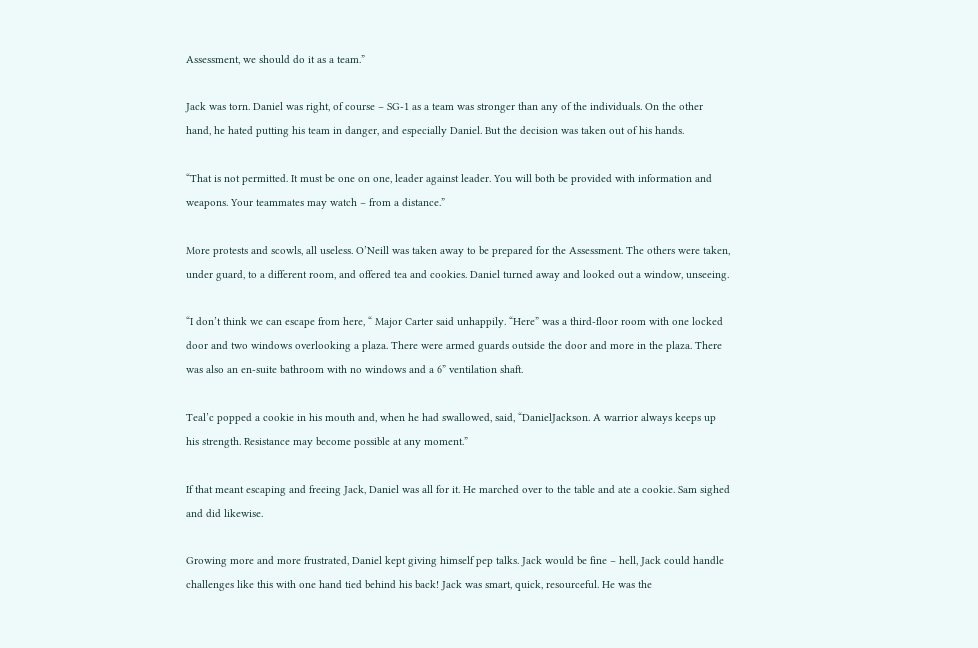Assessment, we should do it as a team.”

Jack was torn. Daniel was right, of course – SG-1 as a team was stronger than any of the individuals. On the other hand, he hated putting his team in danger, and especially Daniel. But the decision was taken out of his hands.

“That is not permitted. It must be one on one, leader against leader. You will both be provided with information and weapons. Your teammates may watch – from a distance.”

More protests and scowls, all useless. O’Neill was taken away to be prepared for the Assessment. The others were taken, under guard, to a different room, and offered tea and cookies. Daniel turned away and looked out a window, unseeing.

“I don’t think we can escape from here, “ Major Carter said unhappily. “Here” was a third-floor room with one locked door and two windows overlooking a plaza. There were armed guards outside the door and more in the plaza. There was also an en-suite bathroom with no windows and a 6” ventilation shaft.

Teal’c popped a cookie in his mouth and, when he had swallowed, said, “DanielJackson. A warrior always keeps up his strength. Resistance may become possible at any moment.”

If that meant escaping and freeing Jack, Daniel was all for it. He marched over to the table and ate a cookie. Sam sighed and did likewise.

Growing more and more frustrated, Daniel kept giving himself pep talks. Jack would be fine – hell, Jack could handle challenges like this with one hand tied behind his back! Jack was smart, quick, resourceful. He was the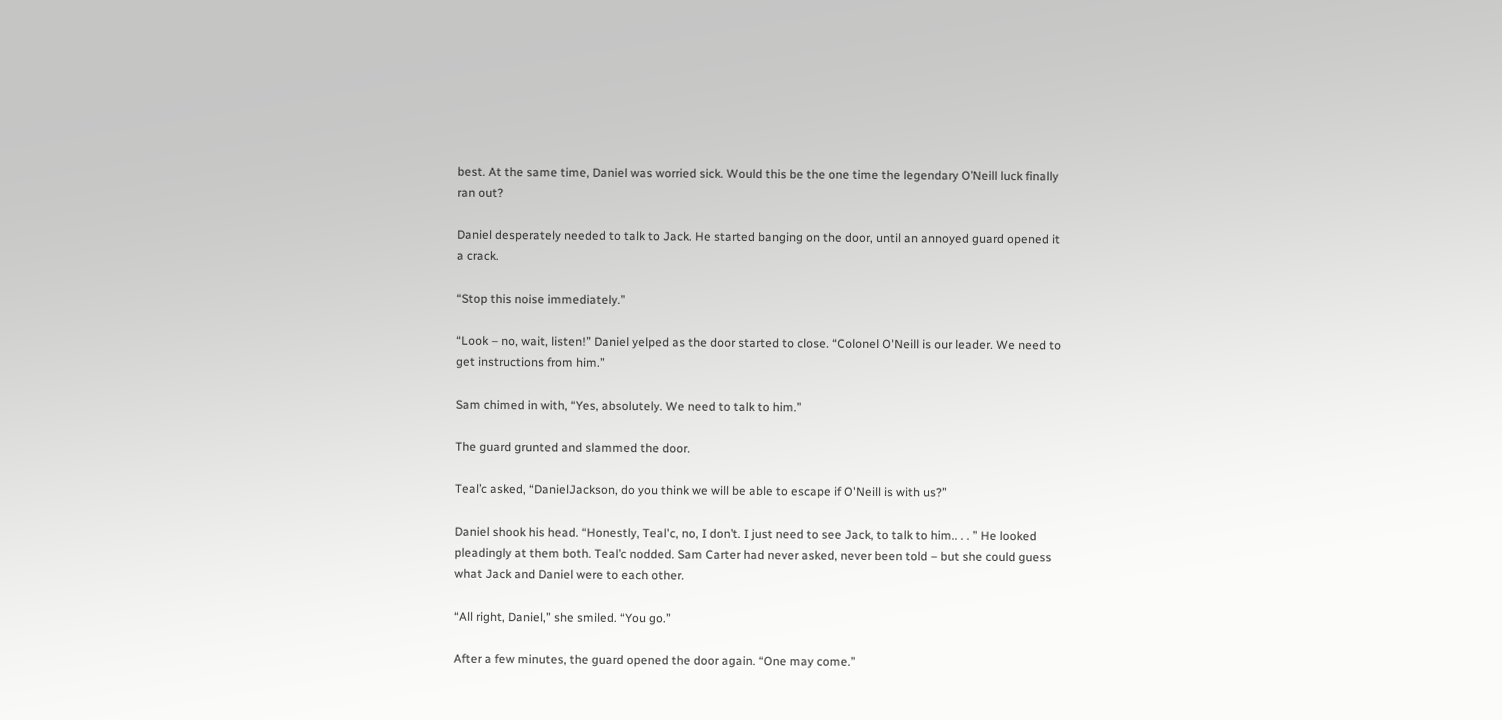best. At the same time, Daniel was worried sick. Would this be the one time the legendary O’Neill luck finally ran out?

Daniel desperately needed to talk to Jack. He started banging on the door, until an annoyed guard opened it a crack.

“Stop this noise immediately.”

“Look – no, wait, listen!” Daniel yelped as the door started to close. “Colonel O'Neill is our leader. We need to get instructions from him.”

Sam chimed in with, “Yes, absolutely. We need to talk to him.”

The guard grunted and slammed the door.

Teal’c asked, “DanielJackson, do you think we will be able to escape if O'Neill is with us?”

Daniel shook his head. “Honestly, Teal'c, no, I don’t. I just need to see Jack, to talk to him.. . . ” He looked pleadingly at them both. Teal’c nodded. Sam Carter had never asked, never been told – but she could guess what Jack and Daniel were to each other.

“All right, Daniel,” she smiled. “You go.”

After a few minutes, the guard opened the door again. “One may come.”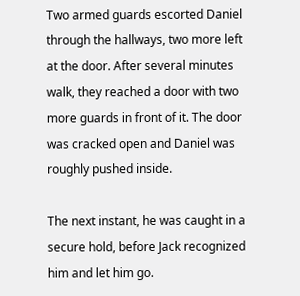Two armed guards escorted Daniel through the hallways, two more left at the door. After several minutes walk, they reached a door with two more guards in front of it. The door was cracked open and Daniel was roughly pushed inside.

The next instant, he was caught in a secure hold, before Jack recognized him and let him go.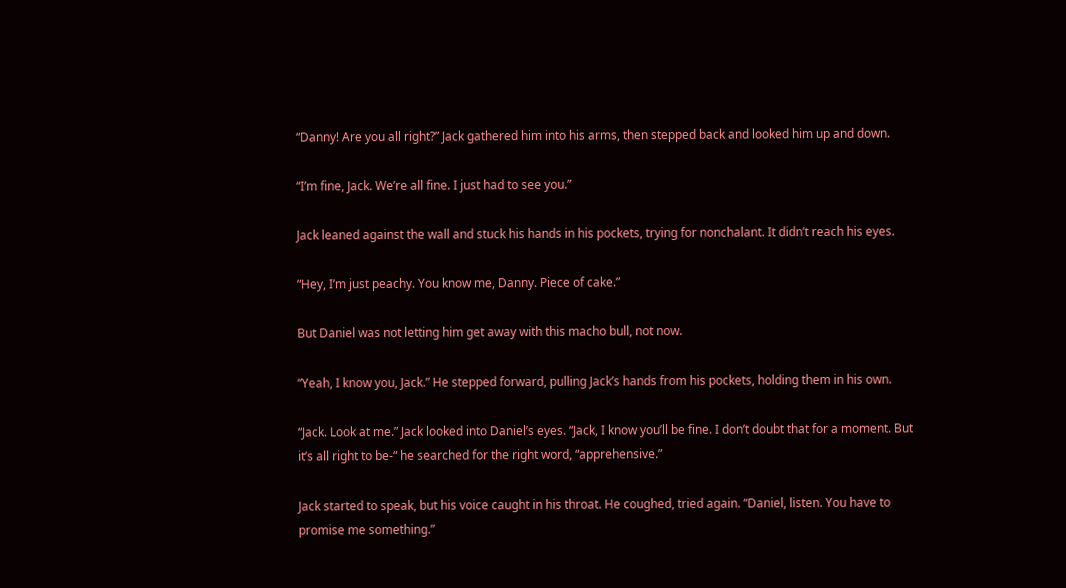“Danny! Are you all right?” Jack gathered him into his arms, then stepped back and looked him up and down.

“I’m fine, Jack. We’re all fine. I just had to see you.”

Jack leaned against the wall and stuck his hands in his pockets, trying for nonchalant. It didn’t reach his eyes.

“Hey, I’m just peachy. You know me, Danny. Piece of cake.”

But Daniel was not letting him get away with this macho bull, not now.

“Yeah, I know you, Jack.” He stepped forward, pulling Jack’s hands from his pockets, holding them in his own.

“Jack. Look at me.” Jack looked into Daniel’s eyes. “Jack, I know you’ll be fine. I don’t doubt that for a moment. But it’s all right to be-“ he searched for the right word, “apprehensive.”

Jack started to speak, but his voice caught in his throat. He coughed, tried again. “Daniel, listen. You have to promise me something.”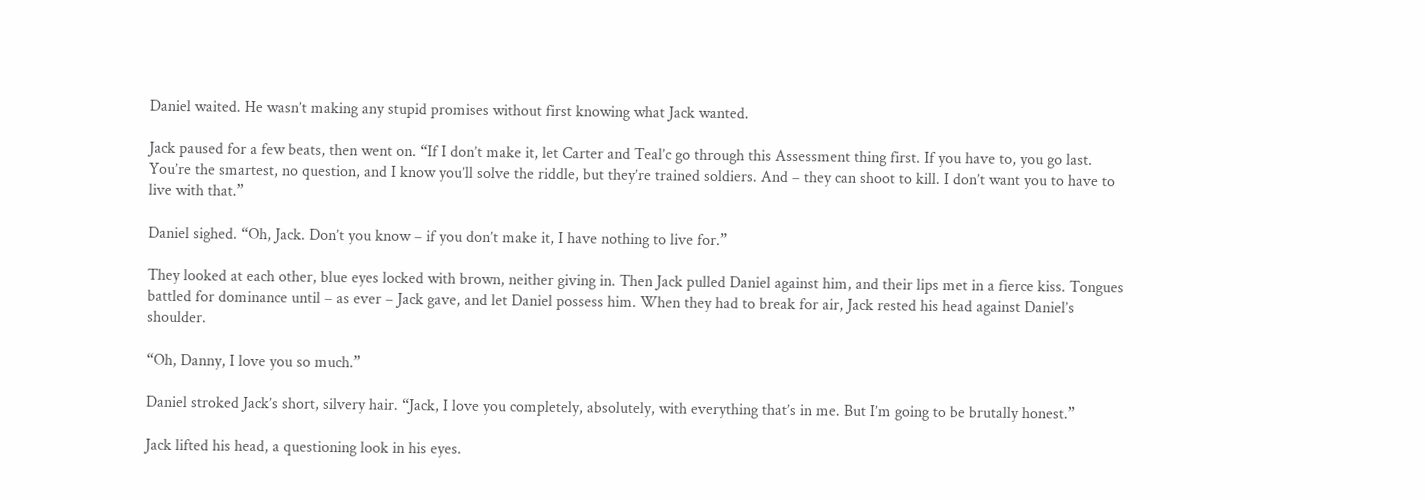Daniel waited. He wasn’t making any stupid promises without first knowing what Jack wanted.

Jack paused for a few beats, then went on. “If I don’t make it, let Carter and Teal’c go through this Assessment thing first. If you have to, you go last. You’re the smartest, no question, and I know you’ll solve the riddle, but they’re trained soldiers. And – they can shoot to kill. I don’t want you to have to live with that.”

Daniel sighed. “Oh, Jack. Don’t you know – if you don’t make it, I have nothing to live for.”

They looked at each other, blue eyes locked with brown, neither giving in. Then Jack pulled Daniel against him, and their lips met in a fierce kiss. Tongues battled for dominance until – as ever – Jack gave, and let Daniel possess him. When they had to break for air, Jack rested his head against Daniel’s shoulder.

“Oh, Danny, I love you so much.”

Daniel stroked Jack’s short, silvery hair. “Jack, I love you completely, absolutely, with everything that’s in me. But I’m going to be brutally honest.”

Jack lifted his head, a questioning look in his eyes.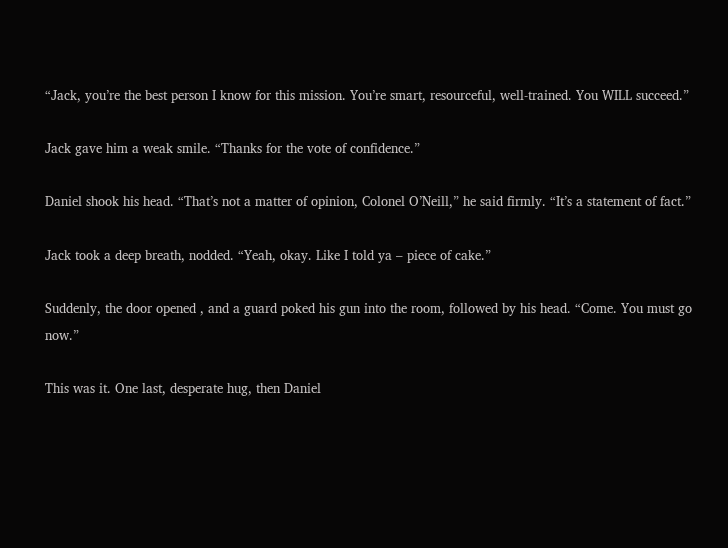“Jack, you’re the best person I know for this mission. You’re smart, resourceful, well-trained. You WILL succeed.”

Jack gave him a weak smile. “Thanks for the vote of confidence.”

Daniel shook his head. “That’s not a matter of opinion, Colonel O’Neill,” he said firmly. “It’s a statement of fact.”

Jack took a deep breath, nodded. “Yeah, okay. Like I told ya – piece of cake.”

Suddenly, the door opened , and a guard poked his gun into the room, followed by his head. “Come. You must go now.”

This was it. One last, desperate hug, then Daniel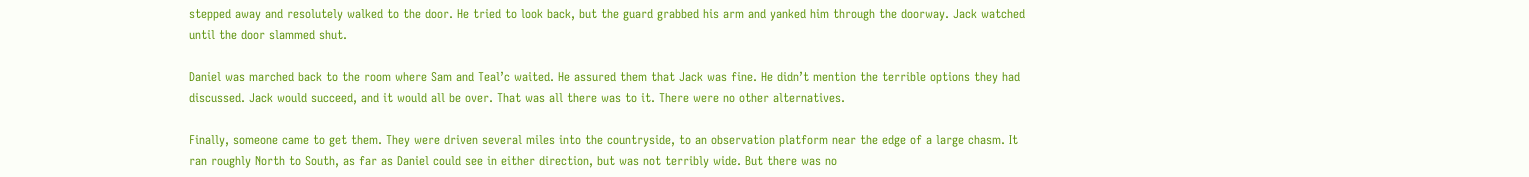stepped away and resolutely walked to the door. He tried to look back, but the guard grabbed his arm and yanked him through the doorway. Jack watched until the door slammed shut.

Daniel was marched back to the room where Sam and Teal’c waited. He assured them that Jack was fine. He didn’t mention the terrible options they had discussed. Jack would succeed, and it would all be over. That was all there was to it. There were no other alternatives.

Finally, someone came to get them. They were driven several miles into the countryside, to an observation platform near the edge of a large chasm. It ran roughly North to South, as far as Daniel could see in either direction, but was not terribly wide. But there was no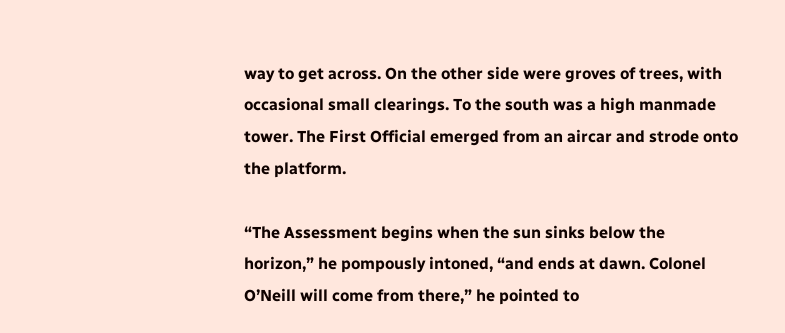way to get across. On the other side were groves of trees, with occasional small clearings. To the south was a high manmade tower. The First Official emerged from an aircar and strode onto the platform.

“The Assessment begins when the sun sinks below the horizon,” he pompously intoned, “and ends at dawn. Colonel O’Neill will come from there,” he pointed to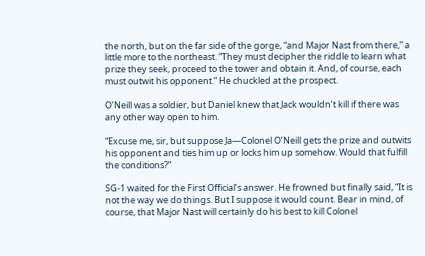the north, but on the far side of the gorge, “and Major Nast from there,” a little more to the northeast. “They must decipher the riddle to learn what prize they seek, proceed to the tower and obtain it. And, of course, each must outwit his opponent.” He chuckled at the prospect.

O’Neill was a soldier, but Daniel knew that Jack wouldn’t kill if there was any other way open to him.

“Excuse me, sir, but suppose Ja—Colonel O’Neill gets the prize and outwits his opponent and ties him up or locks him up somehow. Would that fulfill the conditions?”

SG-1 waited for the First Official’s answer. He frowned but finally said, “It is not the way we do things. But I suppose it would count. Bear in mind, of course, that Major Nast will certainly do his best to kill Colonel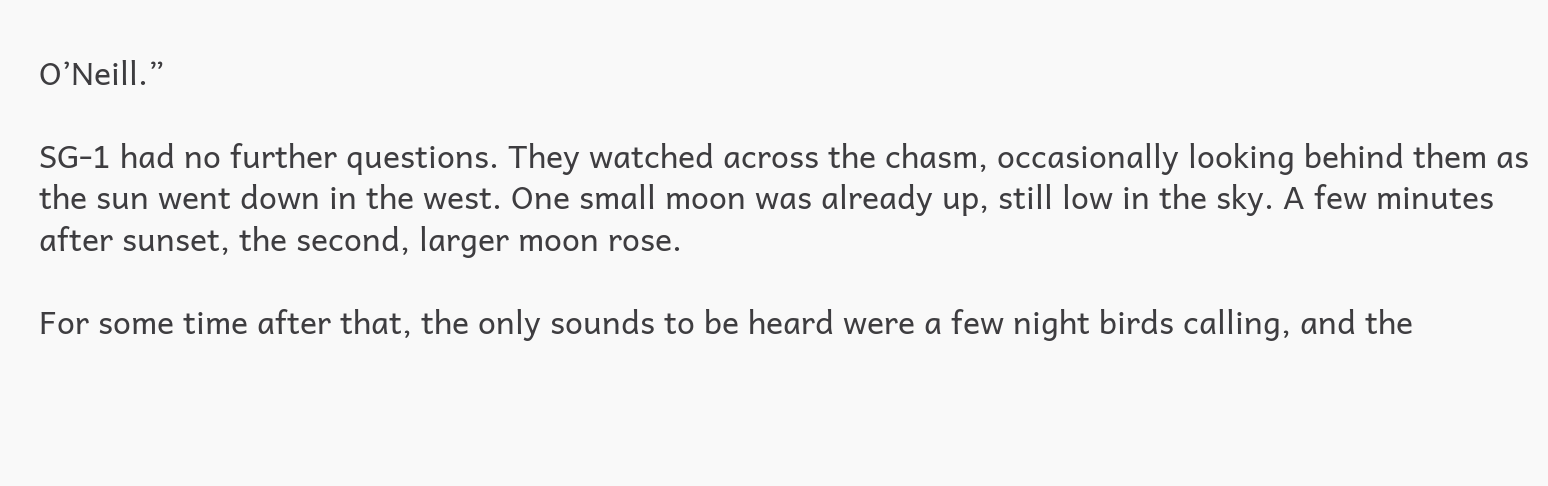O’Neill.”

SG-1 had no further questions. They watched across the chasm, occasionally looking behind them as the sun went down in the west. One small moon was already up, still low in the sky. A few minutes after sunset, the second, larger moon rose.

For some time after that, the only sounds to be heard were a few night birds calling, and the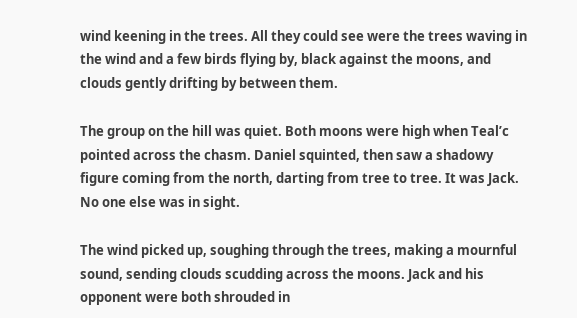wind keening in the trees. All they could see were the trees waving in the wind and a few birds flying by, black against the moons, and clouds gently drifting by between them.

The group on the hill was quiet. Both moons were high when Teal’c pointed across the chasm. Daniel squinted, then saw a shadowy figure coming from the north, darting from tree to tree. It was Jack. No one else was in sight.

The wind picked up, soughing through the trees, making a mournful sound, sending clouds scudding across the moons. Jack and his opponent were both shrouded in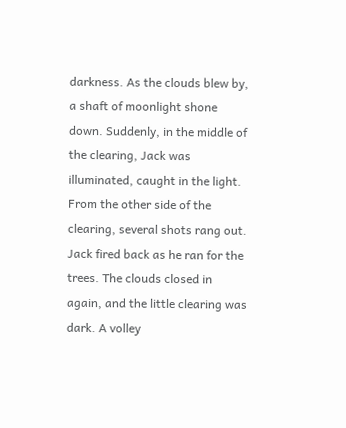darkness. As the clouds blew by, a shaft of moonlight shone down. Suddenly, in the middle of the clearing, Jack was illuminated, caught in the light. From the other side of the clearing, several shots rang out. Jack fired back as he ran for the trees. The clouds closed in again, and the little clearing was dark. A volley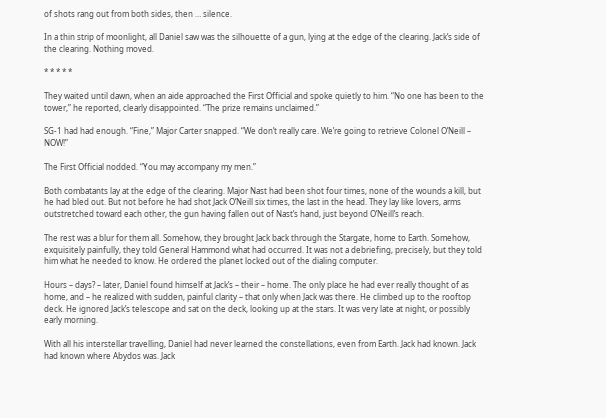of shots rang out from both sides, then … silence.

In a thin strip of moonlight, all Daniel saw was the silhouette of a gun, lying at the edge of the clearing. Jack’s side of the clearing. Nothing moved.

* * * * *

They waited until dawn, when an aide approached the First Official and spoke quietly to him. “No one has been to the tower,” he reported, clearly disappointed. “The prize remains unclaimed.”

SG-1 had had enough. “Fine,” Major Carter snapped. “We don’t really care. We’re going to retrieve Colonel O’Neill – NOW!”

The First Official nodded. “You may accompany my men.”

Both combatants lay at the edge of the clearing. Major Nast had been shot four times, none of the wounds a kill, but he had bled out. But not before he had shot Jack O’Neill six times, the last in the head. They lay like lovers, arms outstretched toward each other, the gun having fallen out of Nast’s hand, just beyond O’Neill’s reach.

The rest was a blur for them all. Somehow, they brought Jack back through the Stargate, home to Earth. Somehow, exquisitely painfully, they told General Hammond what had occurred. It was not a debriefing, precisely, but they told him what he needed to know. He ordered the planet locked out of the dialing computer.

Hours – days? – later, Daniel found himself at Jack’s – their – home. The only place he had ever really thought of as home, and – he realized with sudden, painful clarity – that only when Jack was there. He climbed up to the rooftop deck. He ignored Jack’s telescope and sat on the deck, looking up at the stars. It was very late at night, or possibly early morning.

With all his interstellar travelling, Daniel had never learned the constellations, even from Earth. Jack had known. Jack had known where Abydos was. Jack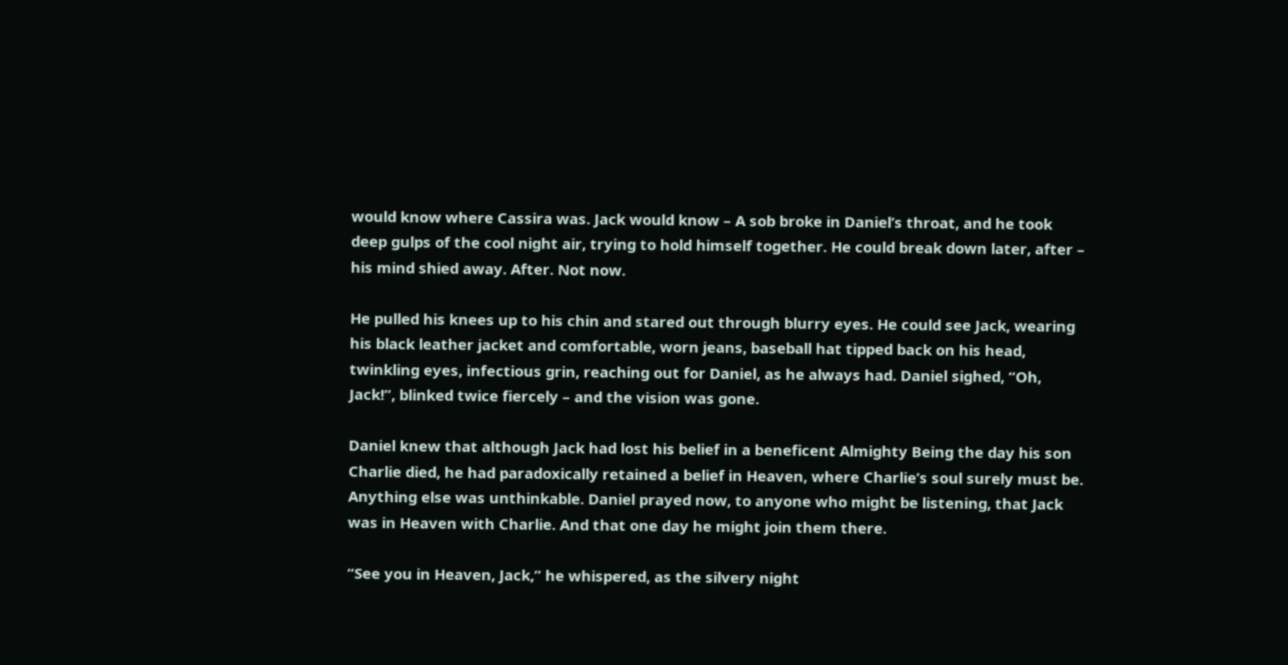would know where Cassira was. Jack would know – A sob broke in Daniel’s throat, and he took deep gulps of the cool night air, trying to hold himself together. He could break down later, after – his mind shied away. After. Not now.

He pulled his knees up to his chin and stared out through blurry eyes. He could see Jack, wearing his black leather jacket and comfortable, worn jeans, baseball hat tipped back on his head, twinkling eyes, infectious grin, reaching out for Daniel, as he always had. Daniel sighed, “Oh, Jack!”, blinked twice fiercely – and the vision was gone.

Daniel knew that although Jack had lost his belief in a beneficent Almighty Being the day his son Charlie died, he had paradoxically retained a belief in Heaven, where Charlie’s soul surely must be. Anything else was unthinkable. Daniel prayed now, to anyone who might be listening, that Jack was in Heaven with Charlie. And that one day he might join them there.

“See you in Heaven, Jack,” he whispered, as the silvery night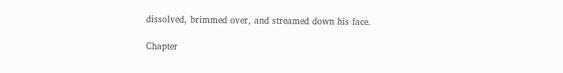dissolved, brimmed over, and streamed down his face.

Chapter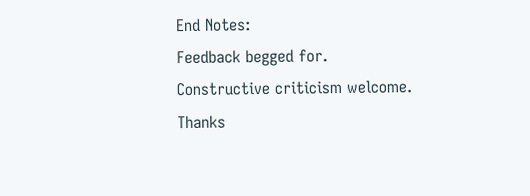End Notes:
Feedback begged for. Constructive criticism welcome. Thanks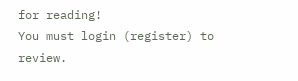for reading!
You must login (register) to review.